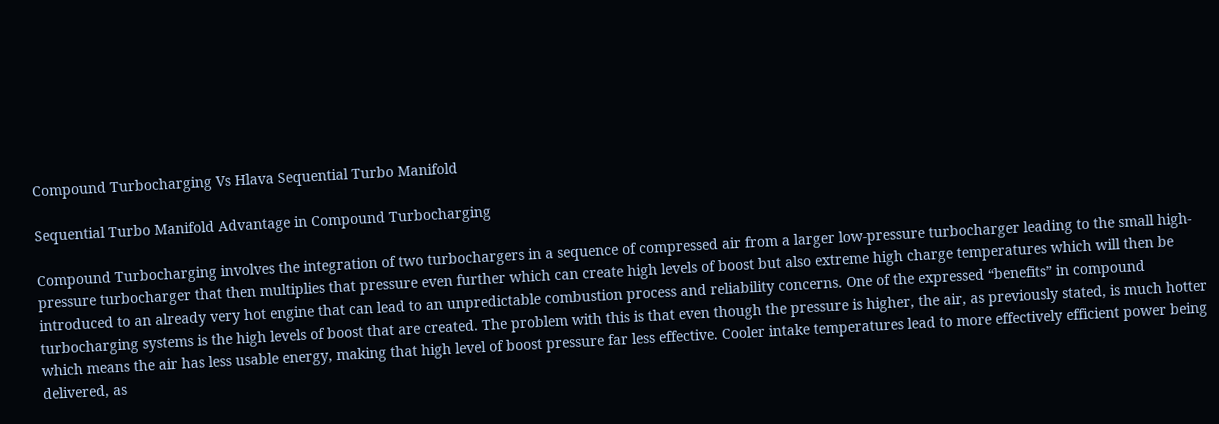Compound Turbocharging Vs Hlava Sequential Turbo Manifold

Sequential Turbo Manifold Advantage in Compound Turbocharging

Compound Turbocharging involves the integration of two turbochargers in a sequence of compressed air from a larger low-pressure turbocharger leading to the small high-pressure turbocharger that then multiplies that pressure even further which can create high levels of boost but also extreme high charge temperatures which will then be introduced to an already very hot engine that can lead to an unpredictable combustion process and reliability concerns. One of the expressed “benefits” in compound turbocharging systems is the high levels of boost that are created. The problem with this is that even though the pressure is higher, the air, as previously stated, is much hotter which means the air has less usable energy, making that high level of boost pressure far less effective. Cooler intake temperatures lead to more effectively efficient power being delivered, as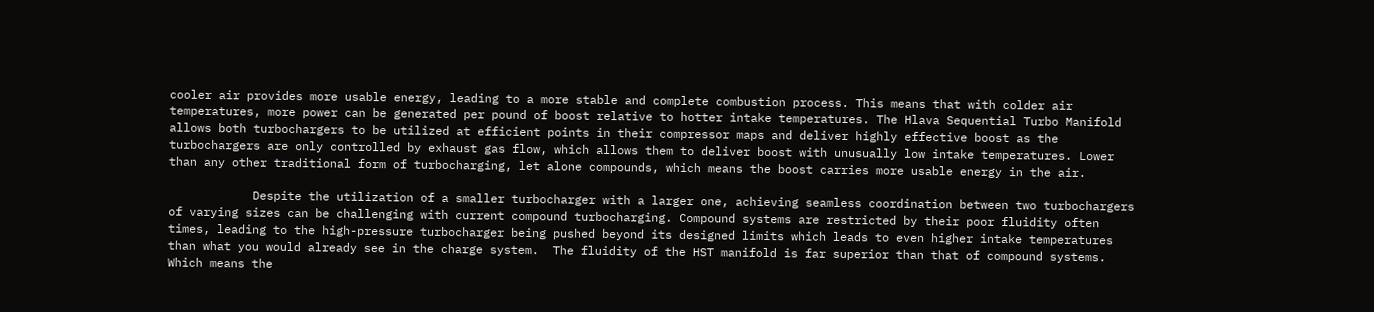cooler air provides more usable energy, leading to a more stable and complete combustion process. This means that with colder air temperatures, more power can be generated per pound of boost relative to hotter intake temperatures. The Hlava Sequential Turbo Manifold allows both turbochargers to be utilized at efficient points in their compressor maps and deliver highly effective boost as the turbochargers are only controlled by exhaust gas flow, which allows them to deliver boost with unusually low intake temperatures. Lower than any other traditional form of turbocharging, let alone compounds, which means the boost carries more usable energy in the air.

            Despite the utilization of a smaller turbocharger with a larger one, achieving seamless coordination between two turbochargers of varying sizes can be challenging with current compound turbocharging. Compound systems are restricted by their poor fluidity often times, leading to the high-pressure turbocharger being pushed beyond its designed limits which leads to even higher intake temperatures than what you would already see in the charge system.  The fluidity of the HST manifold is far superior than that of compound systems. Which means the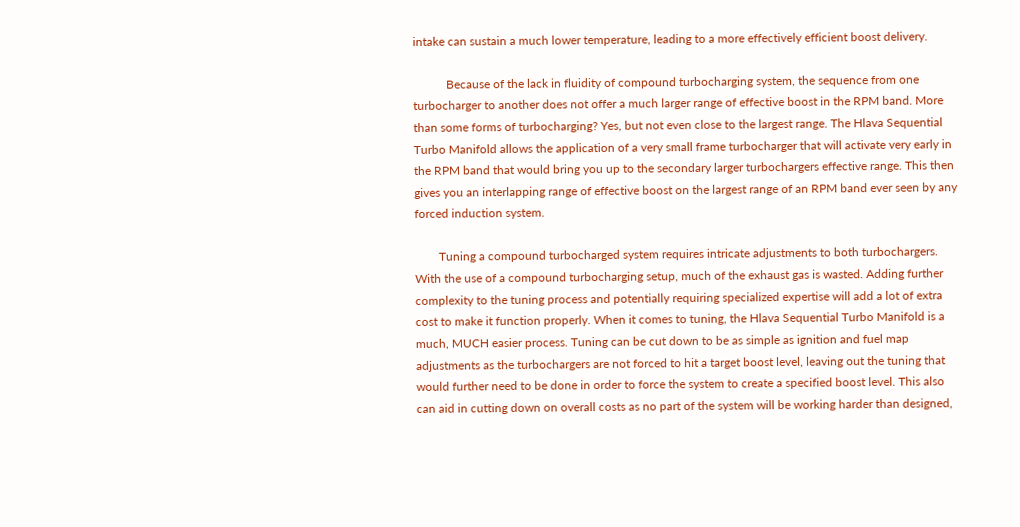intake can sustain a much lower temperature, leading to a more effectively efficient boost delivery.

           Because of the lack in fluidity of compound turbocharging system, the sequence from one turbocharger to another does not offer a much larger range of effective boost in the RPM band. More than some forms of turbocharging? Yes, but not even close to the largest range. The Hlava Sequential Turbo Manifold allows the application of a very small frame turbocharger that will activate very early in the RPM band that would bring you up to the secondary larger turbochargers effective range. This then gives you an interlapping range of effective boost on the largest range of an RPM band ever seen by any forced induction system.

        Tuning a compound turbocharged system requires intricate adjustments to both turbochargers. With the use of a compound turbocharging setup, much of the exhaust gas is wasted. Adding further complexity to the tuning process and potentially requiring specialized expertise will add a lot of extra cost to make it function properly. When it comes to tuning, the Hlava Sequential Turbo Manifold is a much, MUCH easier process. Tuning can be cut down to be as simple as ignition and fuel map adjustments as the turbochargers are not forced to hit a target boost level, leaving out the tuning that would further need to be done in order to force the system to create a specified boost level. This also can aid in cutting down on overall costs as no part of the system will be working harder than designed,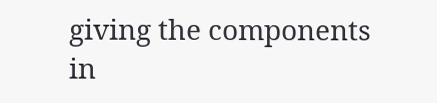giving the components in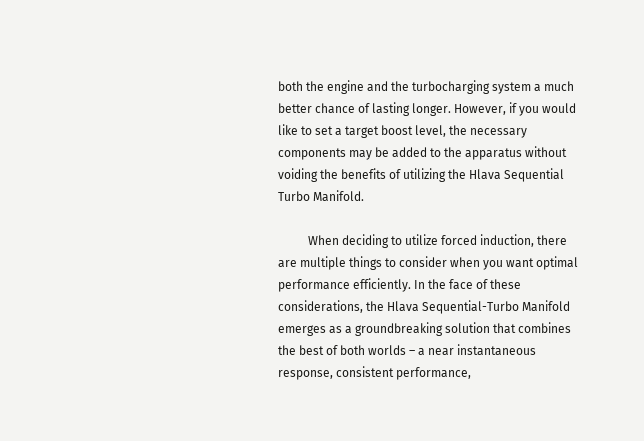both the engine and the turbocharging system a much better chance of lasting longer. However, if you would like to set a target boost level, the necessary components may be added to the apparatus without voiding the benefits of utilizing the Hlava Sequential Turbo Manifold.

          When deciding to utilize forced induction, there are multiple things to consider when you want optimal performance efficiently. In the face of these considerations, the Hlava Sequential-Turbo Manifold emerges as a groundbreaking solution that combines the best of both worlds – a near instantaneous response, consistent performance,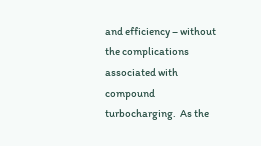and efficiency – without the complications associated with compound turbocharging.  As the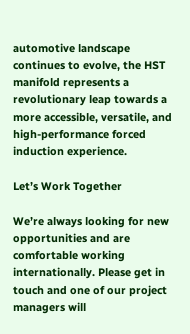automotive landscape continues to evolve, the HST manifold represents a revolutionary leap towards a more accessible, versatile, and high-performance forced induction experience.

Let’s Work Together

We’re always looking for new opportunities and are comfortable working internationally. Please get in touch and one of our project managers will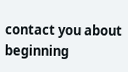contact you about beginning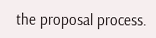the proposal process.